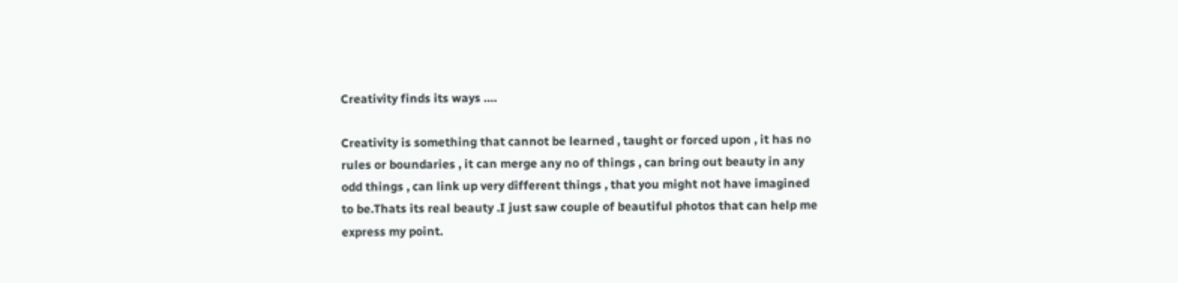Creativity finds its ways ….

Creativity is something that cannot be learned , taught or forced upon , it has no rules or boundaries , it can merge any no of things , can bring out beauty in any odd things , can link up very different things , that you might not have imagined to be.Thats its real beauty .I just saw couple of beautiful photos that can help me express my point.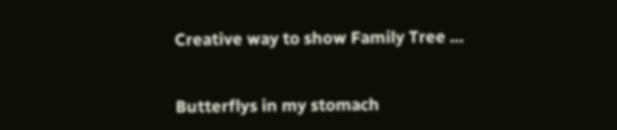Creative way to show Family Tree …


Butterflys in my stomach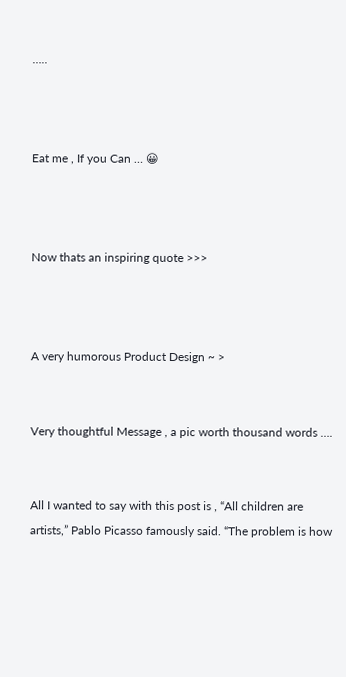…..



Eat me , If you Can … 😀



Now thats an inspiring quote >>>



A very humorous Product Design ~ >


Very thoughtful Message , a pic worth thousand words ….


All I wanted to say with this post is , “All children are artists,” Pablo Picasso famously said. “The problem is how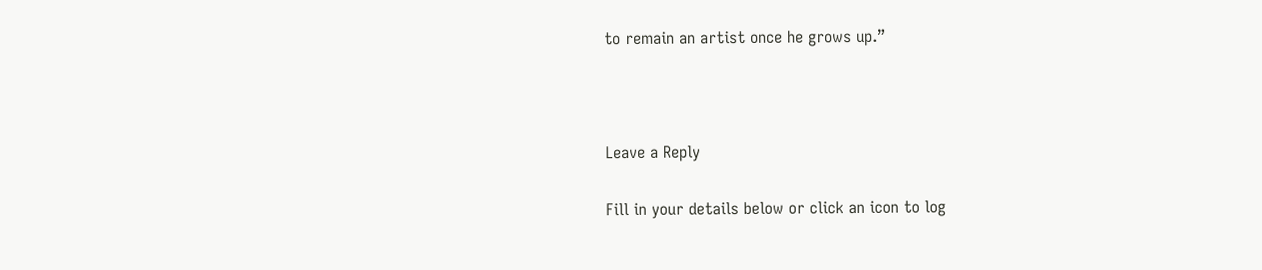to remain an artist once he grows up.”



Leave a Reply

Fill in your details below or click an icon to log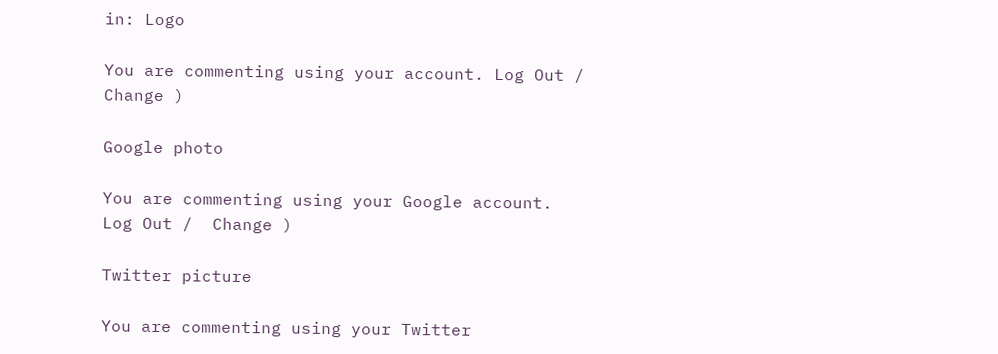in: Logo

You are commenting using your account. Log Out /  Change )

Google photo

You are commenting using your Google account. Log Out /  Change )

Twitter picture

You are commenting using your Twitter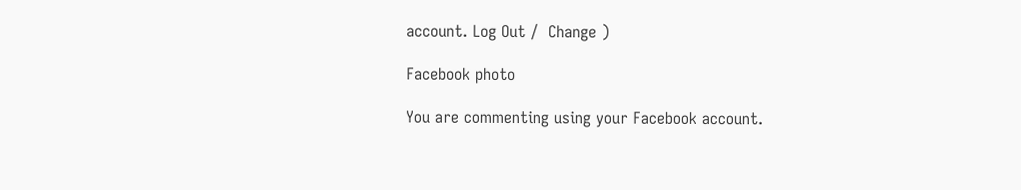account. Log Out /  Change )

Facebook photo

You are commenting using your Facebook account.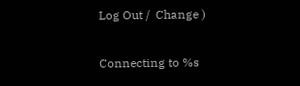Log Out /  Change )

Connecting to %s